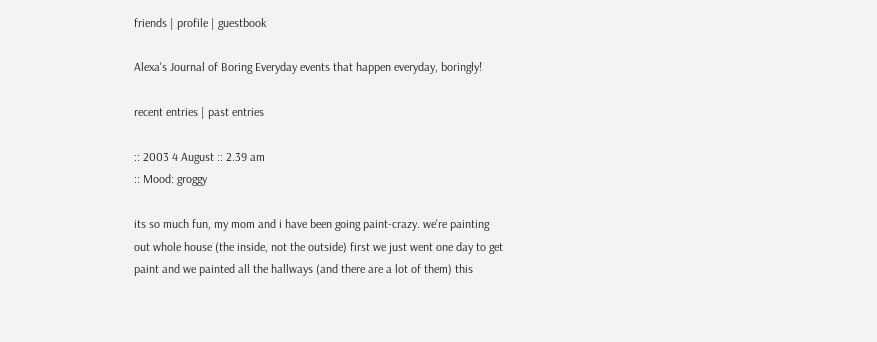friends | profile | guestbook

Alexa's Journal of Boring Everyday events that happen everyday, boringly!

recent entries | past entries

:: 2003 4 August :: 2.39 am
:: Mood: groggy

its so much fun, my mom and i have been going paint-crazy. we're painting out whole house (the inside, not the outside) first we just went one day to get paint and we painted all the hallways (and there are a lot of them) this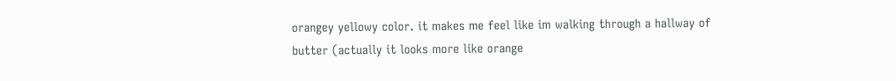orangey yellowy color. it makes me feel like im walking through a hallway of butter (actually it looks more like orange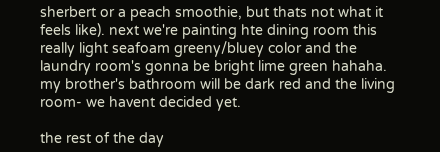sherbert or a peach smoothie, but thats not what it feels like). next we're painting hte dining room this really light seafoam greeny/bluey color and the laundry room's gonna be bright lime green hahaha. my brother's bathroom will be dark red and the living room- we havent decided yet.

the rest of the day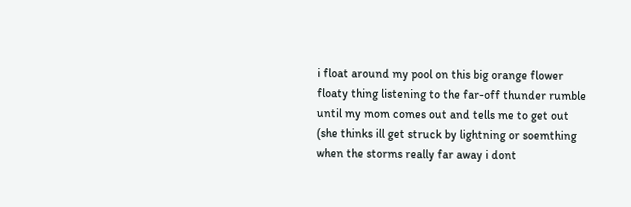i float around my pool on this big orange flower floaty thing listening to the far-off thunder rumble until my mom comes out and tells me to get out (she thinks ill get struck by lightning or soemthing when the storms really far away i dont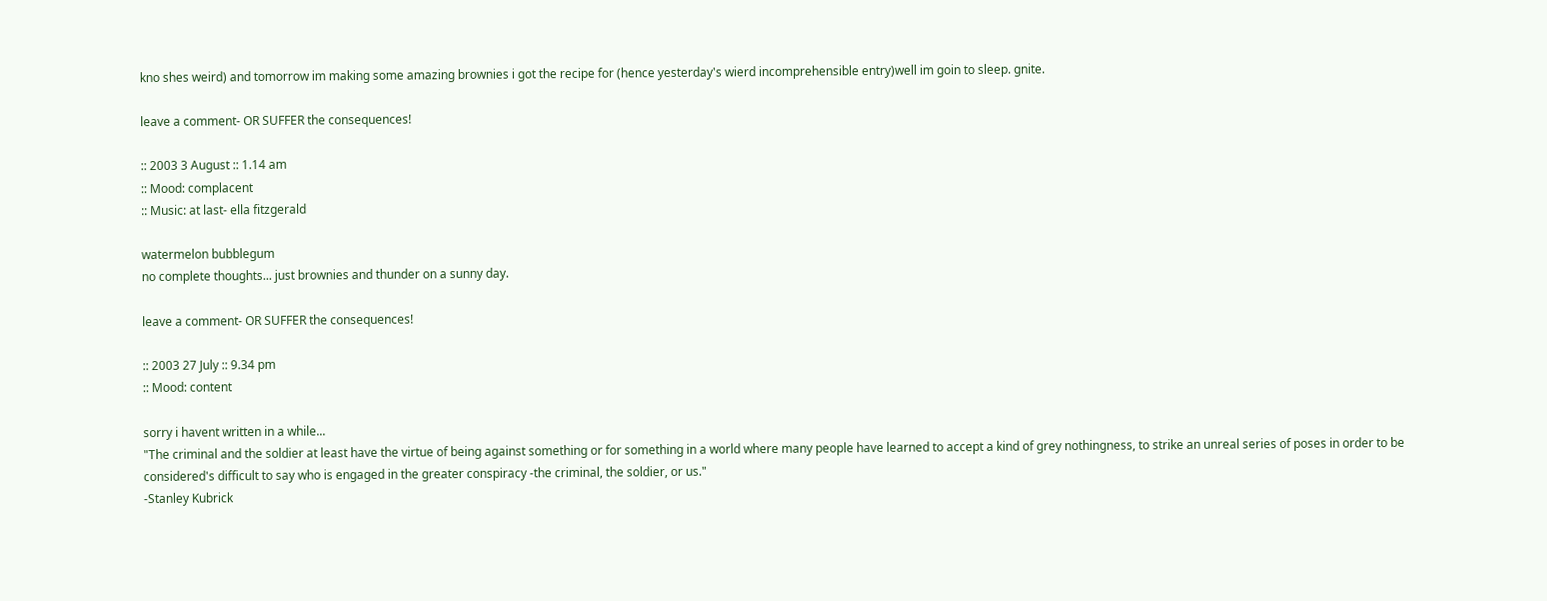kno shes weird) and tomorrow im making some amazing brownies i got the recipe for (hence yesterday's wierd incomprehensible entry)well im goin to sleep. gnite.

leave a comment- OR SUFFER the consequences!

:: 2003 3 August :: 1.14 am
:: Mood: complacent
:: Music: at last- ella fitzgerald

watermelon bubblegum
no complete thoughts... just brownies and thunder on a sunny day.

leave a comment- OR SUFFER the consequences!

:: 2003 27 July :: 9.34 pm
:: Mood: content

sorry i havent written in a while...
"The criminal and the soldier at least have the virtue of being against something or for something in a world where many people have learned to accept a kind of grey nothingness, to strike an unreal series of poses in order to be considered's difficult to say who is engaged in the greater conspiracy -the criminal, the soldier, or us."
-Stanley Kubrick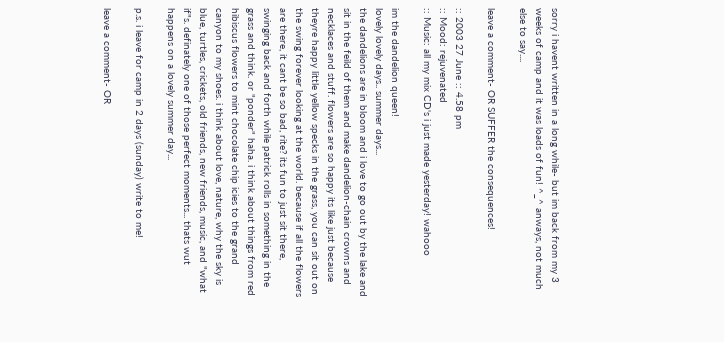sorry i havent written in a long while- but im back from my 3 weeks of camp and it was loads of fun! ^_^ anways, not much else to say....

leave a comment- OR SUFFER the consequences!

:: 2003 27 June :: 4.58 pm
:: Mood: rejuvenated
:: Music: all my mix CD's i just made yesterday! wahooo

im the dandelion queen!
lovely lovely days.. summer days...
the dandelions are in bloom and i love to go out by the lake and sit in the feild of them and make dandelion-chain crowns and necklaces and stuff. flowers are so happy its like just because theyre happy little yellow specks in the grass, you can sit out on the swing forever looking at the world. because if all the flowers are there, it cant be so bad, rite? its fun to just sit there, swinging back and forth while patrick rolls in something in the grass and think. or "ponder" haha. i think about things from red hibiscus flowers to mint chocolate chip icies to the grand canyon to my shoes. i think about love, nature, why the sky is blue, turtles, crickets, old friends, new friends, music, and "what if"s. definately one of those perfect moments... thats wut happens on a lovely summer day...

p.s. i leave for camp in 2 days (sunday) write to me!

leave a comment- OR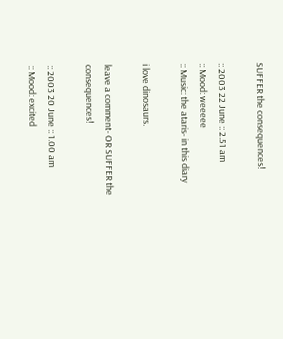SUFFER the consequences!

:: 2003 22 June :: 2.51 am
:: Mood: weeeee
:: Music: the ataris- in this diary

i love dinosaurs.

leave a comment- OR SUFFER the consequences!

:: 2003 20 June :: 1.00 am
:: Mood: excited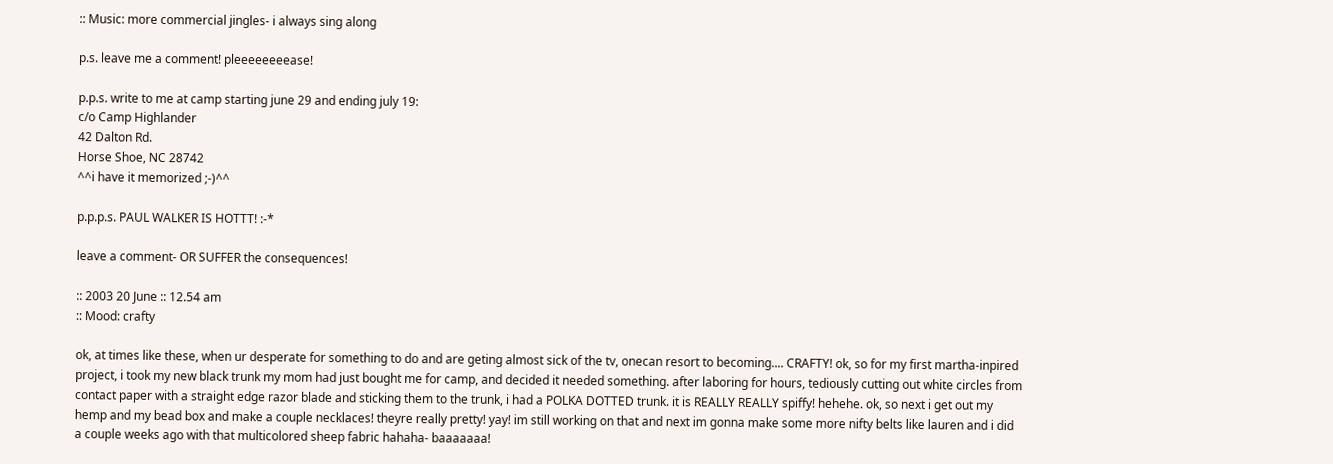:: Music: more commercial jingles- i always sing along

p.s. leave me a comment! pleeeeeeeease!

p.p.s. write to me at camp starting june 29 and ending july 19:
c/o Camp Highlander
42 Dalton Rd.
Horse Shoe, NC 28742
^^i have it memorized ;-)^^

p.p.p.s. PAUL WALKER IS HOTTT! :-*

leave a comment- OR SUFFER the consequences!

:: 2003 20 June :: 12.54 am
:: Mood: crafty

ok, at times like these, when ur desperate for something to do and are geting almost sick of the tv, onecan resort to becoming.... CRAFTY! ok, so for my first martha-inpired project, i took my new black trunk my mom had just bought me for camp, and decided it needed something. after laboring for hours, tediously cutting out white circles from contact paper with a straight edge razor blade and sticking them to the trunk, i had a POLKA DOTTED trunk. it is REALLY REALLY spiffy! hehehe. ok, so next i get out my hemp and my bead box and make a couple necklaces! theyre really pretty! yay! im still working on that and next im gonna make some more nifty belts like lauren and i did a couple weeks ago with that multicolored sheep fabric hahaha- baaaaaaa!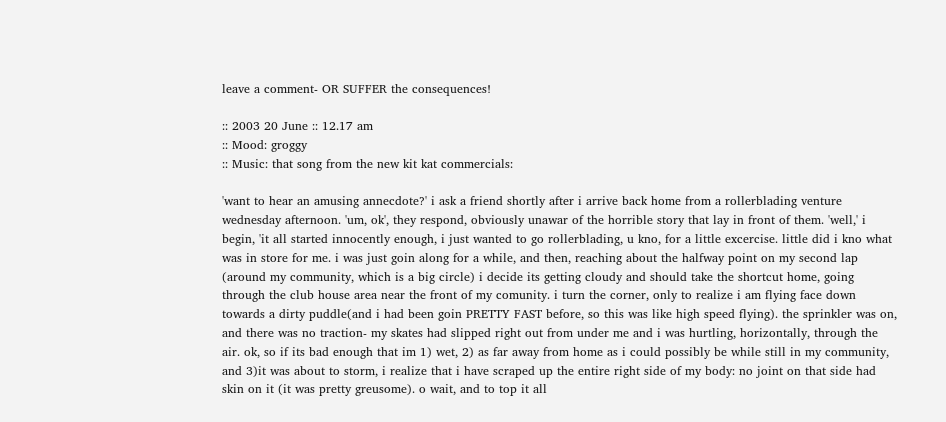leave a comment- OR SUFFER the consequences!

:: 2003 20 June :: 12.17 am
:: Mood: groggy
:: Music: that song from the new kit kat commercials:

'want to hear an amusing annecdote?' i ask a friend shortly after i arrive back home from a rollerblading venture wednesday afternoon. 'um, ok', they respond, obviously unawar of the horrible story that lay in front of them. 'well,' i begin, 'it all started innocently enough, i just wanted to go rollerblading, u kno, for a little excercise. little did i kno what was in store for me. i was just goin along for a while, and then, reaching about the halfway point on my second lap (around my community, which is a big circle) i decide its getting cloudy and should take the shortcut home, going through the club house area near the front of my comunity. i turn the corner, only to realize i am flying face down towards a dirty puddle(and i had been goin PRETTY FAST before, so this was like high speed flying). the sprinkler was on, and there was no traction- my skates had slipped right out from under me and i was hurtling, horizontally, through the air. ok, so if its bad enough that im 1) wet, 2) as far away from home as i could possibly be while still in my community, and 3)it was about to storm, i realize that i have scraped up the entire right side of my body: no joint on that side had skin on it (it was pretty greusome). o wait, and to top it all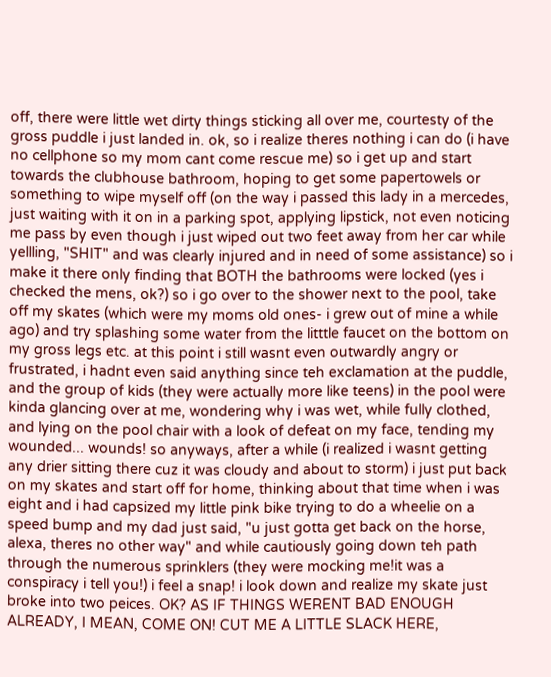off, there were little wet dirty things sticking all over me, courtesty of the gross puddle i just landed in. ok, so i realize theres nothing i can do (i have no cellphone so my mom cant come rescue me) so i get up and start towards the clubhouse bathroom, hoping to get some papertowels or something to wipe myself off (on the way i passed this lady in a mercedes, just waiting with it on in a parking spot, applying lipstick, not even noticing me pass by even though i just wiped out two feet away from her car while yellling, "SHIT" and was clearly injured and in need of some assistance) so i make it there only finding that BOTH the bathrooms were locked (yes i checked the mens, ok?) so i go over to the shower next to the pool, take off my skates (which were my moms old ones- i grew out of mine a while ago) and try splashing some water from the litttle faucet on the bottom on my gross legs etc. at this point i still wasnt even outwardly angry or frustrated, i hadnt even said anything since teh exclamation at the puddle, and the group of kids (they were actually more like teens) in the pool were kinda glancing over at me, wondering why i was wet, while fully clothed, and lying on the pool chair with a look of defeat on my face, tending my wounded... wounds! so anyways, after a while (i realized i wasnt getting any drier sitting there cuz it was cloudy and about to storm) i just put back on my skates and start off for home, thinking about that time when i was eight and i had capsized my little pink bike trying to do a wheelie on a speed bump and my dad just said, "u just gotta get back on the horse, alexa, theres no other way" and while cautiously going down teh path through the numerous sprinklers (they were mocking me!it was a conspiracy i tell you!) i feel a snap! i look down and realize my skate just broke into two peices. OK? AS IF THINGS WERENT BAD ENOUGH ALREADY, I MEAN, COME ON! CUT ME A LITTLE SLACK HERE,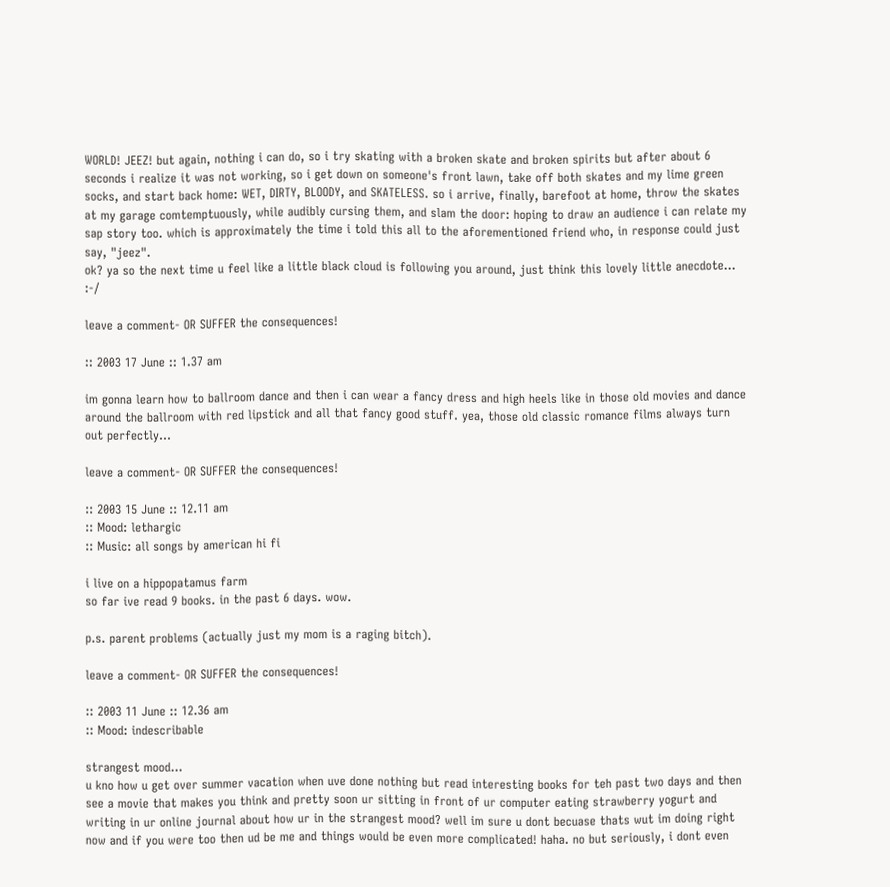WORLD! JEEZ! but again, nothing i can do, so i try skating with a broken skate and broken spirits but after about 6 seconds i realize it was not working, so i get down on someone's front lawn, take off both skates and my lime green socks, and start back home: WET, DIRTY, BLOODY, and SKATELESS. so i arrive, finally, barefoot at home, throw the skates at my garage comtemptuously, while audibly cursing them, and slam the door: hoping to draw an audience i can relate my sap story too. which is approximately the time i told this all to the aforementioned friend who, in response could just say, "jeez".
ok? ya so the next time u feel like a little black cloud is following you around, just think this lovely little anecdote... :-/

leave a comment- OR SUFFER the consequences!

:: 2003 17 June :: 1.37 am

im gonna learn how to ballroom dance and then i can wear a fancy dress and high heels like in those old movies and dance around the ballroom with red lipstick and all that fancy good stuff. yea, those old classic romance films always turn out perfectly...

leave a comment- OR SUFFER the consequences!

:: 2003 15 June :: 12.11 am
:: Mood: lethargic
:: Music: all songs by american hi fi

i live on a hippopatamus farm
so far ive read 9 books. in the past 6 days. wow.

p.s. parent problems (actually just my mom is a raging bitch).

leave a comment- OR SUFFER the consequences!

:: 2003 11 June :: 12.36 am
:: Mood: indescribable

strangest mood...
u kno how u get over summer vacation when uve done nothing but read interesting books for teh past two days and then see a movie that makes you think and pretty soon ur sitting in front of ur computer eating strawberry yogurt and writing in ur online journal about how ur in the strangest mood? well im sure u dont becuase thats wut im doing right now and if you were too then ud be me and things would be even more complicated! haha. no but seriously, i dont even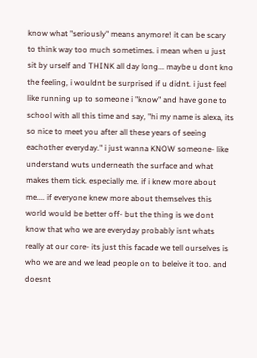know what "seriously" means anymore! it can be scary to think way too much sometimes. i mean when u just sit by urself and THINK all day long... maybe u dont kno the feeling, i wouldnt be surprised if u didnt. i just feel like running up to someone i "know" and have gone to school with all this time and say, "hi my name is alexa, its so nice to meet you after all these years of seeing eachother everyday." i just wanna KNOW someone- like understand wuts underneath the surface and what makes them tick. especially me. if i knew more about me.... if everyone knew more about themselves this world would be better off- but the thing is we dont know that who we are everyday probably isnt whats really at our core- its just this facade we tell ourselves is who we are and we lead people on to beleive it too. and doesnt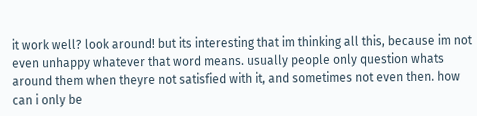it work well? look around! but its interesting that im thinking all this, because im not even unhappy whatever that word means. usually people only question whats around them when theyre not satisfied with it, and sometimes not even then. how can i only be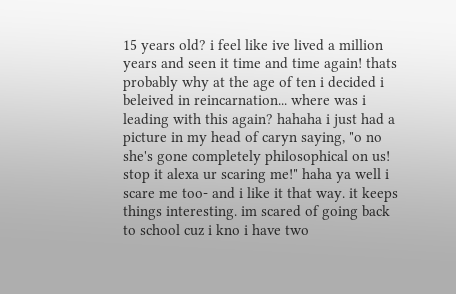15 years old? i feel like ive lived a million years and seen it time and time again! thats probably why at the age of ten i decided i beleived in reincarnation... where was i leading with this again? hahaha i just had a picture in my head of caryn saying, "o no she's gone completely philosophical on us! stop it alexa ur scaring me!" haha ya well i scare me too- and i like it that way. it keeps things interesting. im scared of going back to school cuz i kno i have two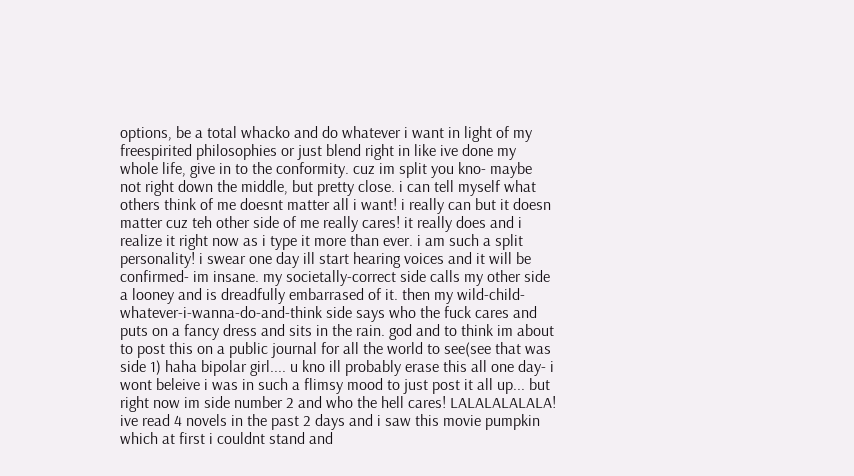options, be a total whacko and do whatever i want in light of my freespirited philosophies or just blend right in like ive done my whole life, give in to the conformity. cuz im split you kno- maybe not right down the middle, but pretty close. i can tell myself what others think of me doesnt matter all i want! i really can but it doesn matter cuz teh other side of me really cares! it really does and i realize it right now as i type it more than ever. i am such a split personality! i swear one day ill start hearing voices and it will be confirmed- im insane. my societally-correct side calls my other side a looney and is dreadfully embarrased of it. then my wild-child-whatever-i-wanna-do-and-think side says who the fuck cares and puts on a fancy dress and sits in the rain. god and to think im about to post this on a public journal for all the world to see(see that was side 1) haha bipolar girl.... u kno ill probably erase this all one day- i wont beleive i was in such a flimsy mood to just post it all up... but right now im side number 2 and who the hell cares! LALALALALALA! ive read 4 novels in the past 2 days and i saw this movie pumpkin which at first i couldnt stand and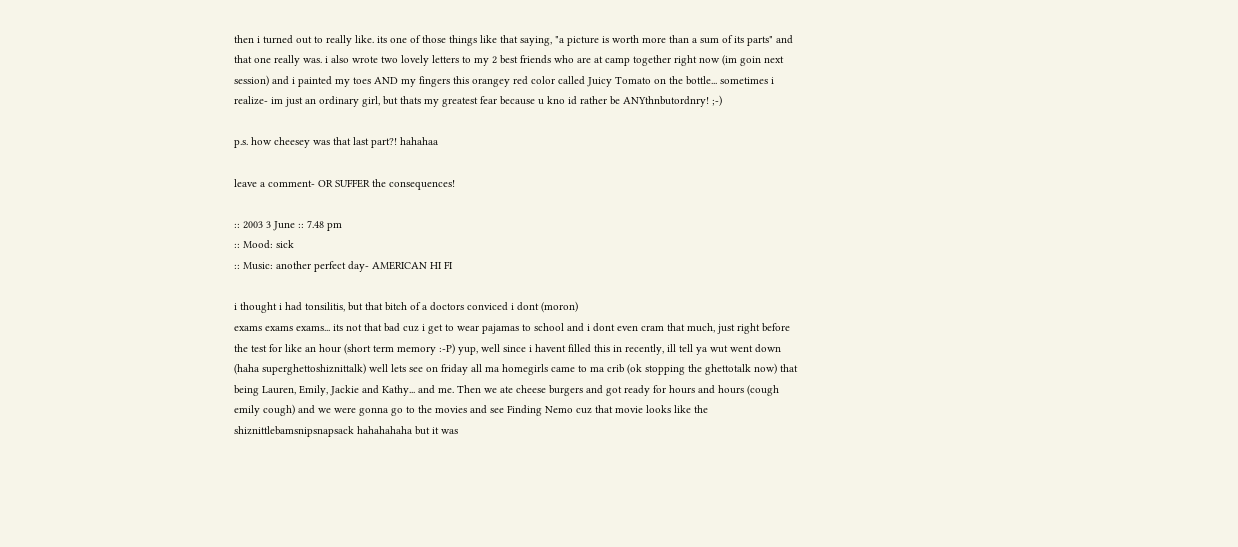then i turned out to really like. its one of those things like that saying, "a picture is worth more than a sum of its parts" and that one really was. i also wrote two lovely letters to my 2 best friends who are at camp together right now (im goin next session) and i painted my toes AND my fingers this orangey red color called Juicy Tomato on the bottle... sometimes i realize- im just an ordinary girl, but thats my greatest fear because u kno id rather be ANYthnbutordnry! ;-)

p.s. how cheesey was that last part?! hahahaa

leave a comment- OR SUFFER the consequences!

:: 2003 3 June :: 7.48 pm
:: Mood: sick
:: Music: another perfect day- AMERICAN HI FI

i thought i had tonsilitis, but that bitch of a doctors conviced i dont (moron)
exams exams exams... its not that bad cuz i get to wear pajamas to school and i dont even cram that much, just right before the test for like an hour (short term memory :-P) yup, well since i havent filled this in recently, ill tell ya wut went down (haha superghettoshiznittalk) well lets see on friday all ma homegirls came to ma crib (ok stopping the ghettotalk now) that being Lauren, Emily, Jackie and Kathy... and me. Then we ate cheese burgers and got ready for hours and hours (cough emily cough) and we were gonna go to the movies and see Finding Nemo cuz that movie looks like the shiznittlebamsnipsnapsack hahahahaha but it was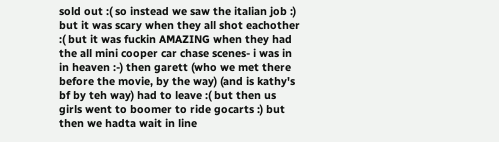sold out :( so instead we saw the italian job :) but it was scary when they all shot eachother :( but it was fuckin AMAZING when they had the all mini cooper car chase scenes- i was in in heaven :-) then garett (who we met there before the movie, by the way) (and is kathy's bf by teh way) had to leave :( but then us girls went to boomer to ride gocarts :) but then we hadta wait in line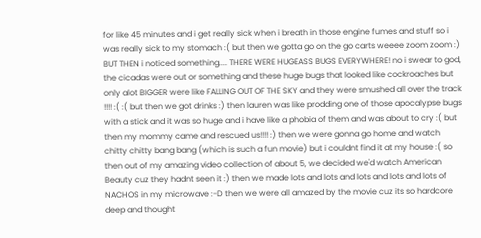for like 45 minutes and i get really sick when i breath in those engine fumes and stuff so i was really sick to my stomach :( but then we gotta go on the go carts weeee zoom zoom :) BUT THEN i noticed something.... THERE WERE HUGEASS BUGS EVERYWHERE! no i swear to god, the cicadas were out or something and these huge bugs that looked like cockroaches but only alot BIGGER were like FALLING OUT OF THE SKY and they were smushed all over the track !!!! :( :( but then we got drinks :) then lauren was like prodding one of those apocalypse bugs with a stick and it was so huge and i have like a phobia of them and was about to cry :( but then my mommy came and rescued us!!!! :) then we were gonna go home and watch chitty chitty bang bang (which is such a fun movie) but i couldnt find it at my house :( so then out of my amazing video collection of about 5, we decided we'd watch American Beauty cuz they hadnt seen it :) then we made lots and lots and lots and lots and lots of NACHOS in my microwave :-D then we were all amazed by the movie cuz its so hardcore deep and thought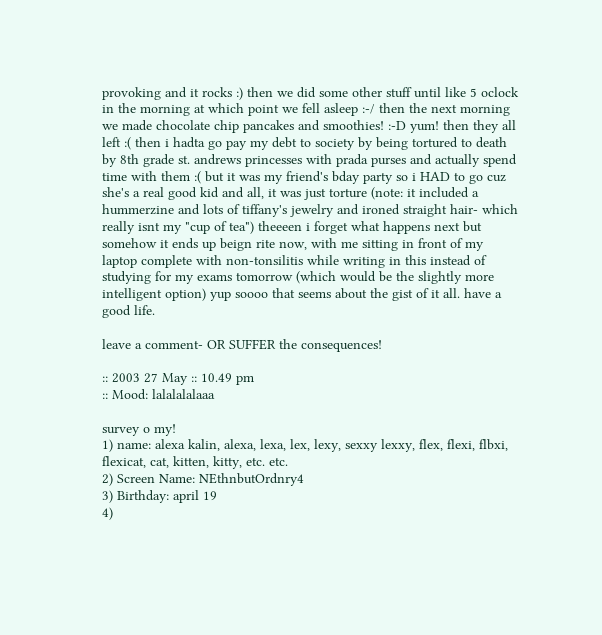provoking and it rocks :) then we did some other stuff until like 5 oclock in the morning at which point we fell asleep :-/ then the next morning we made chocolate chip pancakes and smoothies! :-D yum! then they all left :( then i hadta go pay my debt to society by being tortured to death by 8th grade st. andrews princesses with prada purses and actually spend time with them :( but it was my friend's bday party so i HAD to go cuz she's a real good kid and all, it was just torture (note: it included a hummerzine and lots of tiffany's jewelry and ironed straight hair- which really isnt my "cup of tea") theeeen i forget what happens next but somehow it ends up beign rite now, with me sitting in front of my laptop complete with non-tonsilitis while writing in this instead of studying for my exams tomorrow (which would be the slightly more intelligent option) yup soooo that seems about the gist of it all. have a good life.

leave a comment- OR SUFFER the consequences!

:: 2003 27 May :: 10.49 pm
:: Mood: lalalalalaaa

survey o my!
1) name: alexa kalin, alexa, lexa, lex, lexy, sexxy lexxy, flex, flexi, flbxi, flexicat, cat, kitten, kitty, etc. etc.
2) Screen Name: NEthnbutOrdnry4
3) Birthday: april 19
4)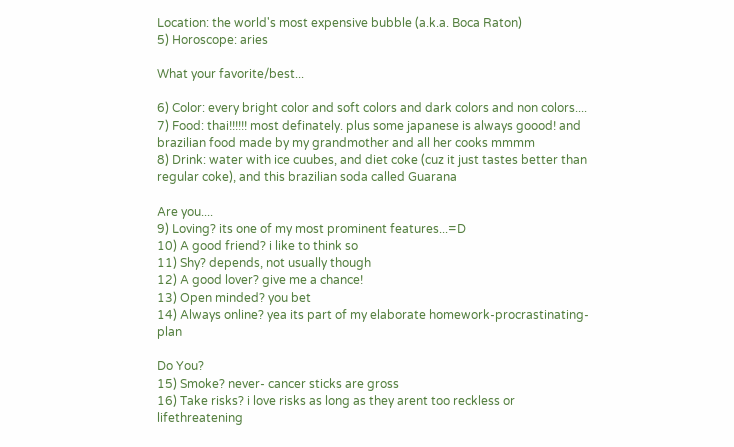Location: the world's most expensive bubble (a.k.a. Boca Raton)
5) Horoscope: aries

What your favorite/best...

6) Color: every bright color and soft colors and dark colors and non colors....
7) Food: thai!!!!!! most definately. plus some japanese is always goood! and brazilian food made by my grandmother and all her cooks mmmm
8) Drink: water with ice cuubes, and diet coke (cuz it just tastes better than regular coke), and this brazilian soda called Guarana

Are you....
9) Loving? its one of my most prominent features...=D
10) A good friend? i like to think so
11) Shy? depends, not usually though
12) A good lover? give me a chance!
13) Open minded? you bet
14) Always online? yea its part of my elaborate homework-procrastinating-plan

Do You?
15) Smoke? never- cancer sticks are gross
16) Take risks? i love risks as long as they arent too reckless or lifethreatening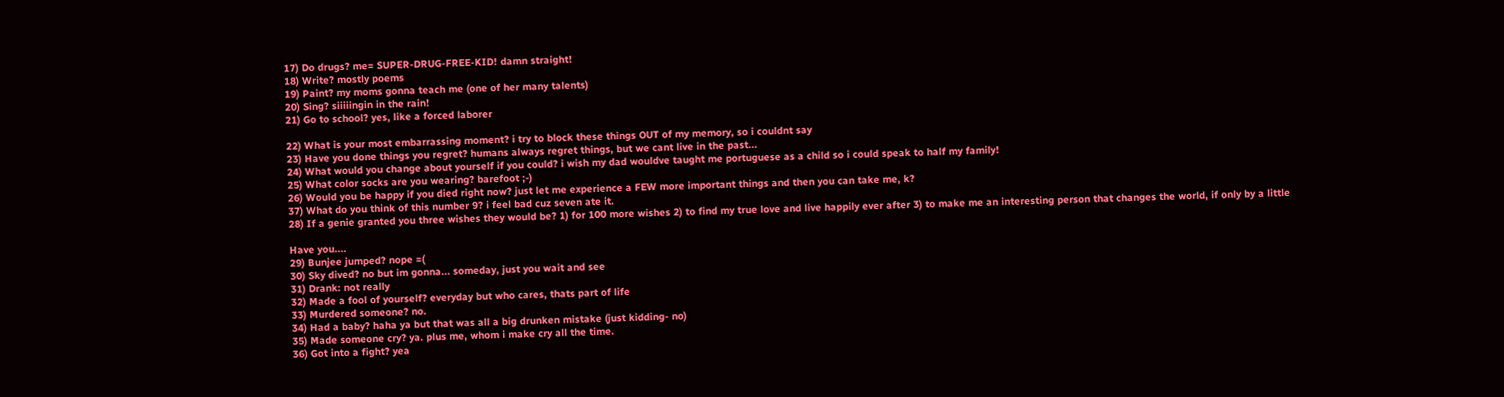17) Do drugs? me= SUPER-DRUG-FREE-KID! damn straight!
18) Write? mostly poems
19) Paint? my moms gonna teach me (one of her many talents)
20) Sing? siiiiingin in the rain!
21) Go to school? yes, like a forced laborer

22) What is your most embarrassing moment? i try to block these things OUT of my memory, so i couldnt say
23) Have you done things you regret? humans always regret things, but we cant live in the past...
24) What would you change about yourself if you could? i wish my dad wouldve taught me portuguese as a child so i could speak to half my family!
25) What color socks are you wearing? barefoot ;-)
26) Would you be happy if you died right now? just let me experience a FEW more important things and then you can take me, k?
37) What do you think of this number 9? i feel bad cuz seven ate it.
28) If a genie granted you three wishes they would be? 1) for 100 more wishes 2) to find my true love and live happily ever after 3) to make me an interesting person that changes the world, if only by a little

Have you....
29) Bunjee jumped? nope =(
30) Sky dived? no but im gonna... someday, just you wait and see
31) Drank: not really
32) Made a fool of yourself? everyday but who cares, thats part of life
33) Murdered someone? no.
34) Had a baby? haha ya but that was all a big drunken mistake (just kidding- no)
35) Made someone cry? ya. plus me, whom i make cry all the time.
36) Got into a fight? yea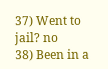37) Went to jail? no
38) Been in a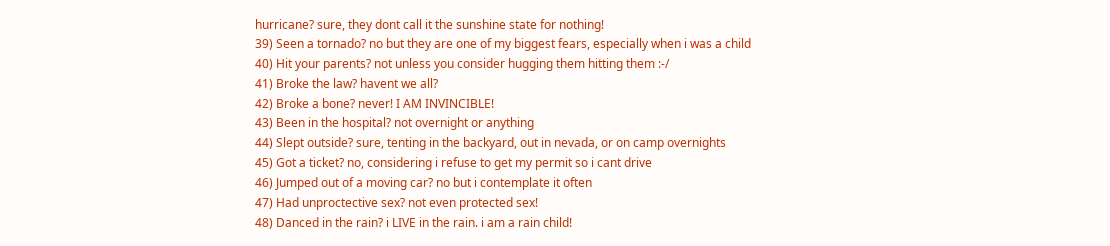hurricane? sure, they dont call it the sunshine state for nothing!
39) Seen a tornado? no but they are one of my biggest fears, especially when i was a child
40) Hit your parents? not unless you consider hugging them hitting them :-/
41) Broke the law? havent we all?
42) Broke a bone? never! I AM INVINCIBLE!
43) Been in the hospital? not overnight or anything
44) Slept outside? sure, tenting in the backyard, out in nevada, or on camp overnights
45) Got a ticket? no, considering i refuse to get my permit so i cant drive
46) Jumped out of a moving car? no but i contemplate it often
47) Had unproctective sex? not even protected sex!
48) Danced in the rain? i LIVE in the rain. i am a rain child!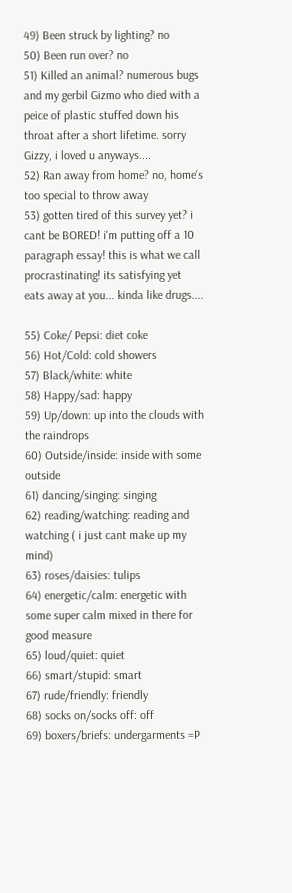49) Been struck by lighting? no
50) Been run over? no
51) Killed an animal? numerous bugs and my gerbil Gizmo who died with a peice of plastic stuffed down his throat after a short lifetime. sorry Gizzy, i loved u anyways....
52) Ran away from home? no, home's too special to throw away
53) gotten tired of this survey yet? i cant be BORED! i'm putting off a 10 paragraph essay! this is what we call procrastinating! its satisfying yet eats away at you... kinda like drugs....

55) Coke/ Pepsi: diet coke
56) Hot/Cold: cold showers
57) Black/white: white
58) Happy/sad: happy
59) Up/down: up into the clouds with the raindrops
60) Outside/inside: inside with some outside
61) dancing/singing: singing
62) reading/watching: reading and watching ( i just cant make up my mind)
63) roses/daisies: tulips
64) energetic/calm: energetic with some super calm mixed in there for good measure
65) loud/quiet: quiet
66) smart/stupid: smart
67) rude/friendly: friendly
68) socks on/socks off: off
69) boxers/briefs: undergarments =P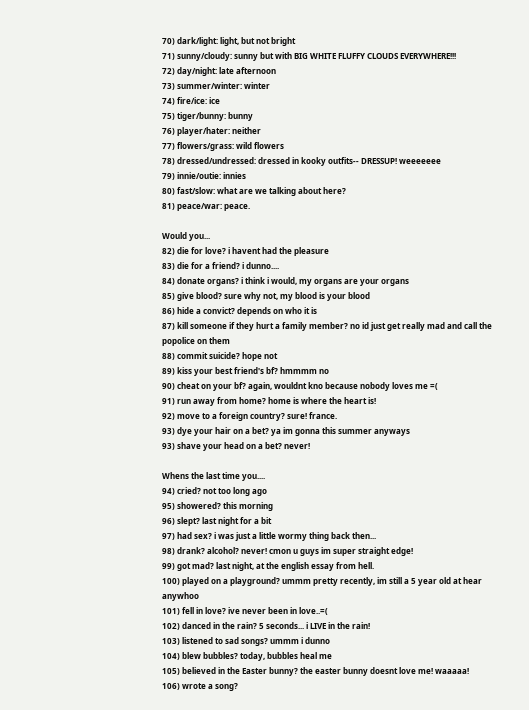70) dark/light: light, but not bright
71) sunny/cloudy: sunny but with BIG WHITE FLUFFY CLOUDS EVERYWHERE!!!
72) day/night: late afternoon
73) summer/winter: winter
74) fire/ice: ice
75) tiger/bunny: bunny
76) player/hater: neither
77) flowers/grass: wild flowers
78) dressed/undressed: dressed in kooky outfits-- DRESSUP! weeeeeee
79) innie/outie: innies
80) fast/slow: what are we talking about here?
81) peace/war: peace.

Would you...
82) die for love? i havent had the pleasure
83) die for a friend? i dunno....
84) donate organs? i think i would, my organs are your organs
85) give blood? sure why not, my blood is your blood
86) hide a convict? depends on who it is
87) kill someone if they hurt a family member? no id just get really mad and call the popolice on them
88) commit suicide? hope not
89) kiss your best friend's bf? hmmmm no
90) cheat on your bf? again, wouldnt kno because nobody loves me =(
91) run away from home? home is where the heart is!
92) move to a foreign country? sure! france.
93) dye your hair on a bet? ya im gonna this summer anyways
93) shave your head on a bet? never!

Whens the last time you....
94) cried? not too long ago
95) showered? this morning
96) slept? last night for a bit
97) had sex? i was just a little wormy thing back then...
98) drank? alcohol? never! cmon u guys im super straight edge!
99) got mad? last night, at the english essay from hell.
100) played on a playground? ummm pretty recently, im still a 5 year old at hear anywhoo
101) fell in love? ive never been in love..=(
102) danced in the rain? 5 seconds... i LIVE in the rain!
103) listened to sad songs? ummm i dunno
104) blew bubbles? today, bubbles heal me
105) believed in the Easter bunny? the easter bunny doesnt love me! waaaaa!
106) wrote a song?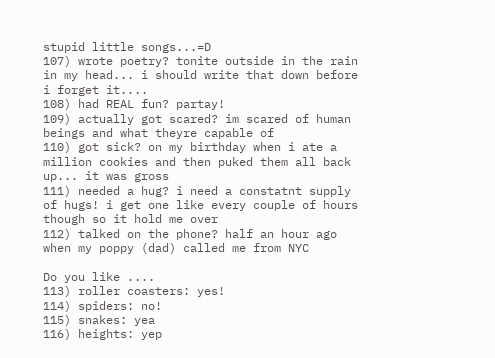stupid little songs...=D
107) wrote poetry? tonite outside in the rain in my head... i should write that down before i forget it....
108) had REAL fun? partay!
109) actually got scared? im scared of human beings and what theyre capable of
110) got sick? on my birthday when i ate a million cookies and then puked them all back up... it was gross
111) needed a hug? i need a constatnt supply of hugs! i get one like every couple of hours though so it hold me over
112) talked on the phone? half an hour ago when my poppy (dad) called me from NYC

Do you like ....
113) roller coasters: yes!
114) spiders: no!
115) snakes: yea
116) heights: yep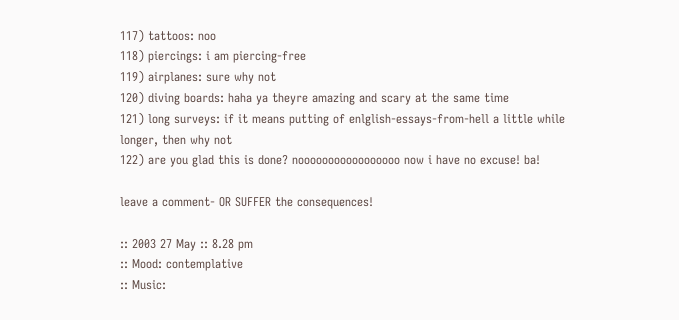117) tattoos: noo
118) piercings: i am piercing-free
119) airplanes: sure why not
120) diving boards: haha ya theyre amazing and scary at the same time
121) long surveys: if it means putting of enlglish-essays-from-hell a little while longer, then why not
122) are you glad this is done? nooooooooooooooooo now i have no excuse! ba!

leave a comment- OR SUFFER the consequences!

:: 2003 27 May :: 8.28 pm
:: Mood: contemplative
:: Music: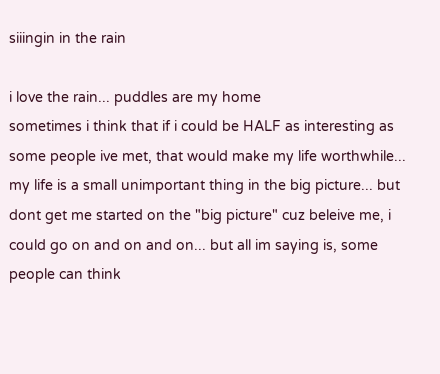siiingin in the rain

i love the rain... puddles are my home
sometimes i think that if i could be HALF as interesting as some people ive met, that would make my life worthwhile... my life is a small unimportant thing in the big picture... but dont get me started on the "big picture" cuz beleive me, i could go on and on and on... but all im saying is, some people can think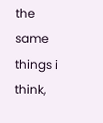the same things i think,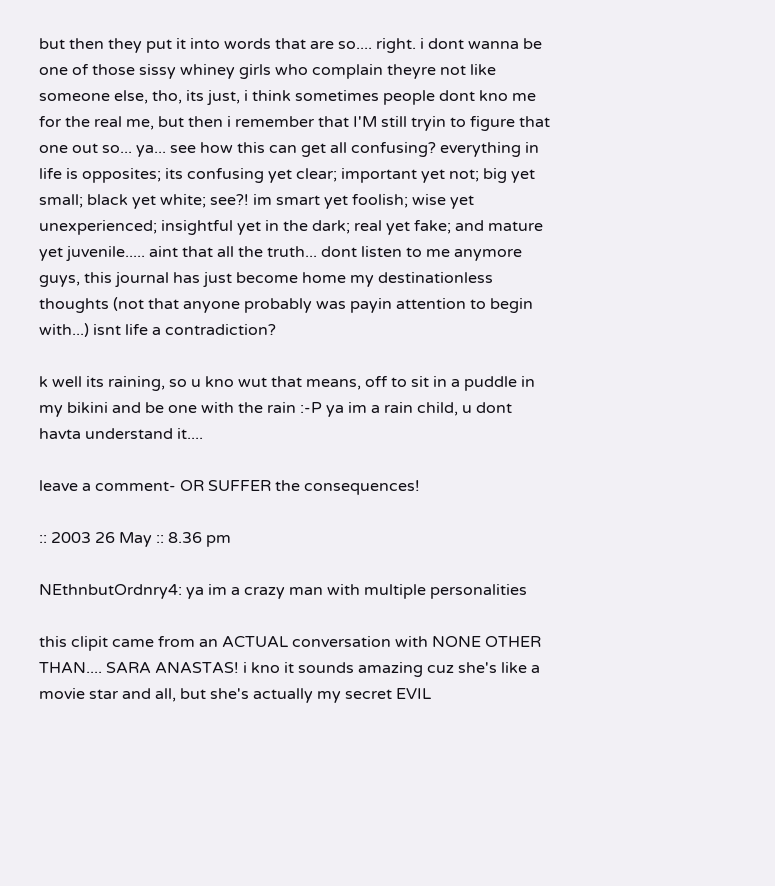but then they put it into words that are so.... right. i dont wanna be one of those sissy whiney girls who complain theyre not like someone else, tho, its just, i think sometimes people dont kno me for the real me, but then i remember that I'M still tryin to figure that one out so... ya... see how this can get all confusing? everything in life is opposites; its confusing yet clear; important yet not; big yet small; black yet white; see?! im smart yet foolish; wise yet unexperienced; insightful yet in the dark; real yet fake; and mature yet juvenile..... aint that all the truth... dont listen to me anymore guys, this journal has just become home my destinationless thoughts (not that anyone probably was payin attention to begin with...) isnt life a contradiction?

k well its raining, so u kno wut that means, off to sit in a puddle in my bikini and be one with the rain :-P ya im a rain child, u dont havta understand it....

leave a comment- OR SUFFER the consequences!

:: 2003 26 May :: 8.36 pm

NEthnbutOrdnry4: ya im a crazy man with multiple personalities

this clipit came from an ACTUAL conversation with NONE OTHER THAN.... SARA ANASTAS! i kno it sounds amazing cuz she's like a movie star and all, but she's actually my secret EVIL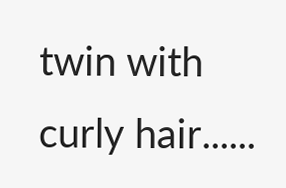twin with curly hair......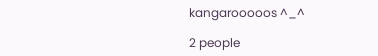kangarooooos ^_^

2 people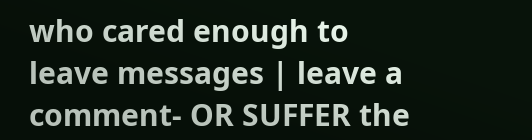who cared enough to leave messages | leave a comment- OR SUFFER the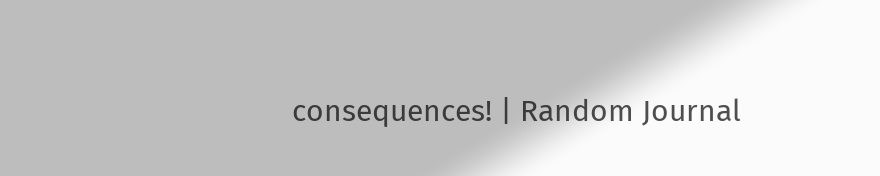consequences! | Random Journal